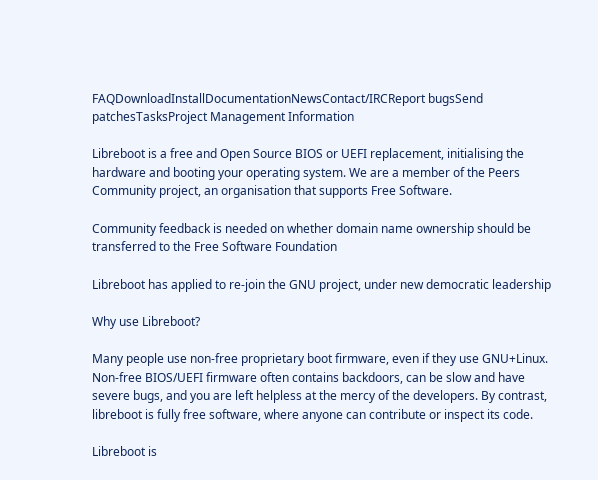FAQDownloadInstallDocumentationNewsContact/IRCReport bugsSend patchesTasksProject Management Information

Libreboot is a free and Open Source BIOS or UEFI replacement, initialising the hardware and booting your operating system. We are a member of the Peers Community project, an organisation that supports Free Software.

Community feedback is needed on whether domain name ownership should be transferred to the Free Software Foundation

Libreboot has applied to re-join the GNU project, under new democratic leadership

Why use Libreboot?

Many people use non-free proprietary boot firmware, even if they use GNU+Linux. Non-free BIOS/UEFI firmware often contains backdoors, can be slow and have severe bugs, and you are left helpless at the mercy of the developers. By contrast, libreboot is fully free software, where anyone can contribute or inspect its code.

Libreboot is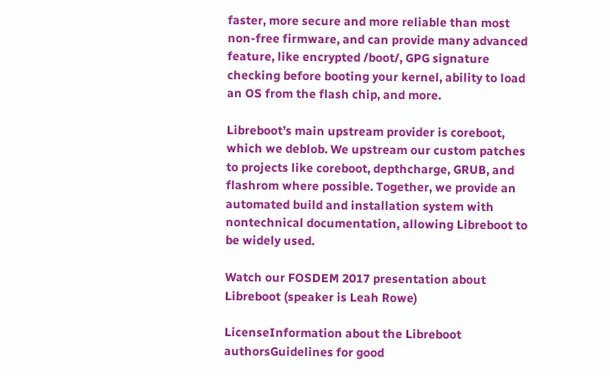faster, more secure and more reliable than most non-free firmware, and can provide many advanced feature, like encrypted /boot/, GPG signature checking before booting your kernel, ability to load an OS from the flash chip, and more.

Libreboot’s main upstream provider is coreboot, which we deblob. We upstream our custom patches to projects like coreboot, depthcharge, GRUB, and flashrom where possible. Together, we provide an automated build and installation system with nontechnical documentation, allowing Libreboot to be widely used.

Watch our FOSDEM 2017 presentation about Libreboot (speaker is Leah Rowe)

LicenseInformation about the Libreboot authorsGuidelines for good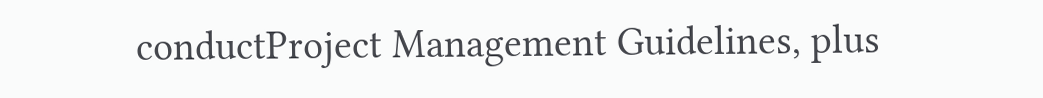conductProject Management Guidelines, plus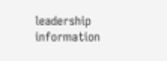leadership information